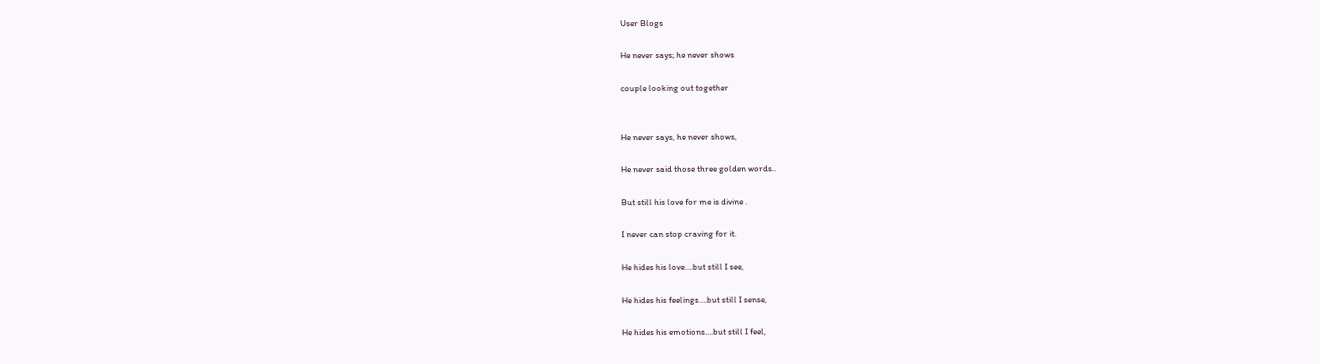User Blogs

He never says; he never shows

couple looking out together


He never says, he never shows,

He never said those three golden words..

But still his love for me is divine .

I never can stop craving for it.

He hides his love….but still I see,

He hides his feelings….but still I sense,

He hides his emotions….but still I feel,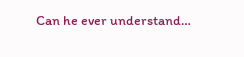Can he ever understand…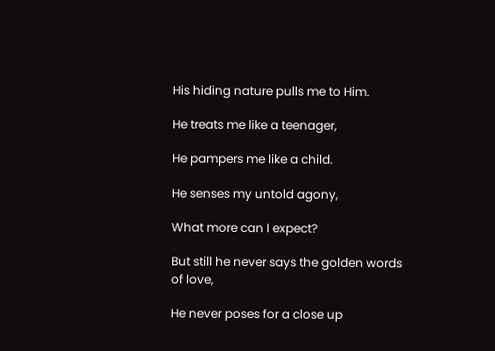His hiding nature pulls me to Him.

He treats me like a teenager,

He pampers me like a child.

He senses my untold agony,

What more can I expect?

But still he never says the golden words of love,

He never poses for a close up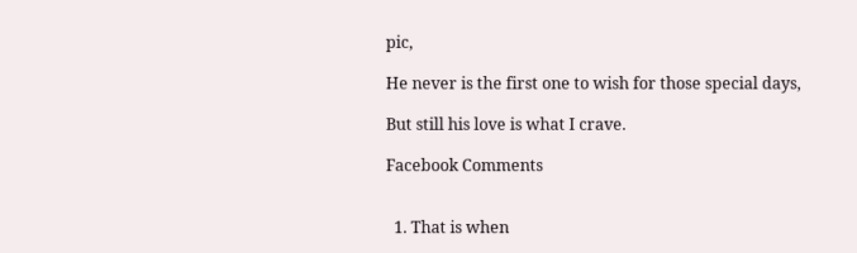pic,

He never is the first one to wish for those special days,

But still his love is what I crave.

Facebook Comments


  1. That is when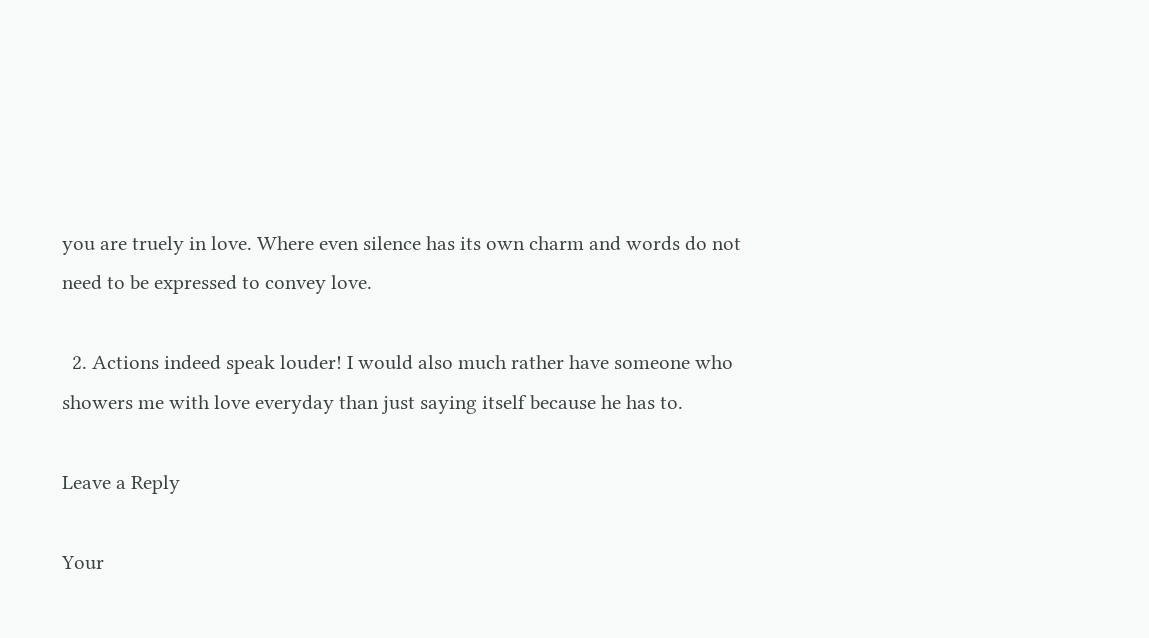you are truely in love. Where even silence has its own charm and words do not need to be expressed to convey love.

  2. Actions indeed speak louder! I would also much rather have someone who showers me with love everyday than just saying itself because he has to.

Leave a Reply

Your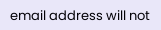email address will not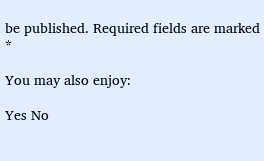be published. Required fields are marked *

You may also enjoy:

Yes No